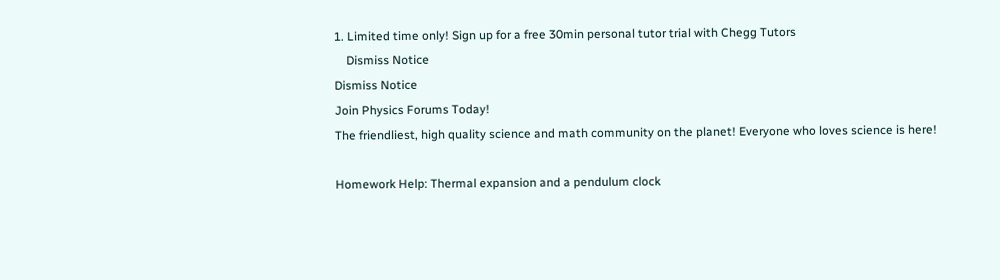1. Limited time only! Sign up for a free 30min personal tutor trial with Chegg Tutors
    Dismiss Notice
Dismiss Notice
Join Physics Forums Today!
The friendliest, high quality science and math community on the planet! Everyone who loves science is here!

Homework Help: Thermal expansion and a pendulum clock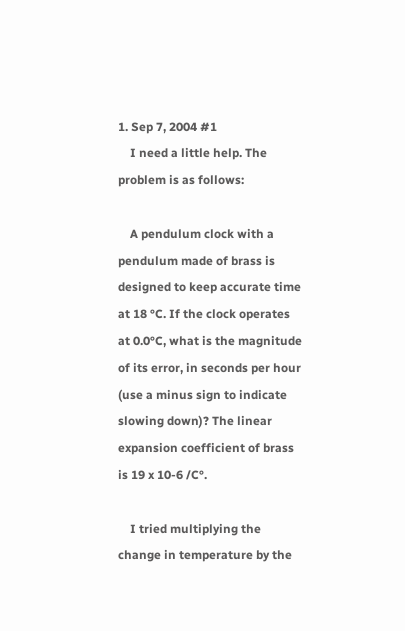1. Sep 7, 2004 #1
    I need a little help. The problem is as follows:

    A pendulum clock with a pendulum made of brass is designed to keep accurate time at 18 °C. If the clock operates at 0.0°C, what is the magnitude of its error, in seconds per hour (use a minus sign to indicate slowing down)? The linear expansion coefficient of brass is 19 x 10-6 /C°.

    I tried multiplying the change in temperature by the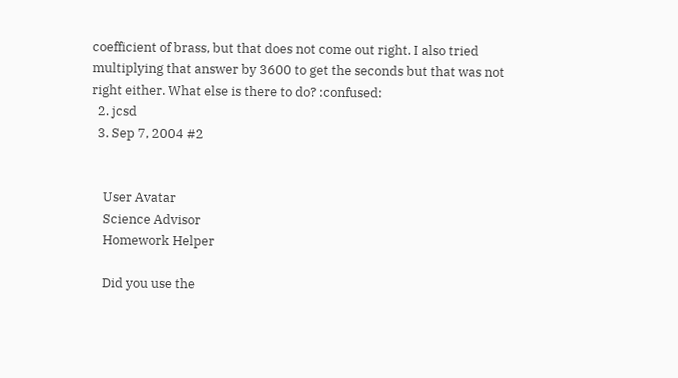coefficient of brass, but that does not come out right. I also tried multiplying that answer by 3600 to get the seconds but that was not right either. What else is there to do? :confused:
  2. jcsd
  3. Sep 7, 2004 #2


    User Avatar
    Science Advisor
    Homework Helper

    Did you use the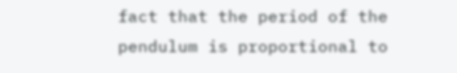fact that the period of the pendulum is proportional to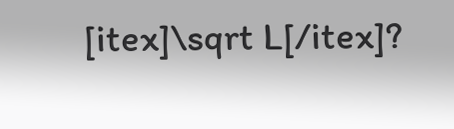[itex]\sqrt L[/itex]?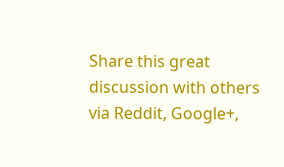Share this great discussion with others via Reddit, Google+,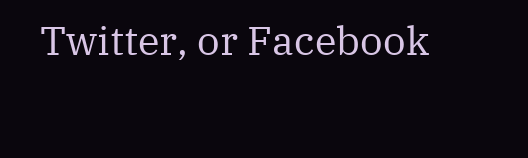Twitter, or Facebook